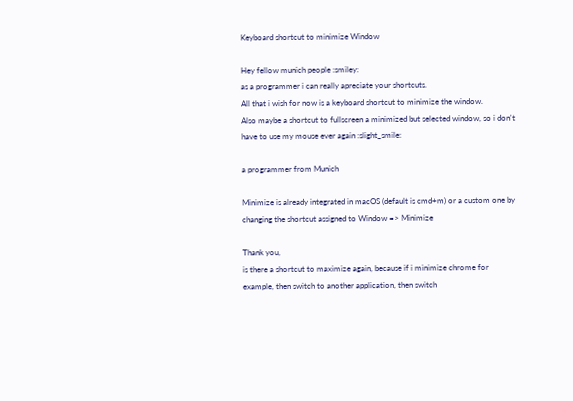Keyboard shortcut to minimize Window

Hey fellow munich people :smiley:
as a programmer i can really apreciate your shortcuts.
All that i wish for now is a keyboard shortcut to minimize the window.
Also maybe a shortcut to fullscreen a minimized but selected window, so i don't have to use my mouse ever again :slight_smile:

a programmer from Munich

Minimize is already integrated in macOS (default is cmd+m) or a custom one by changing the shortcut assigned to Window => Minimize

Thank you,
is there a shortcut to maximize again, because if i minimize chrome for example, then switch to another application, then switch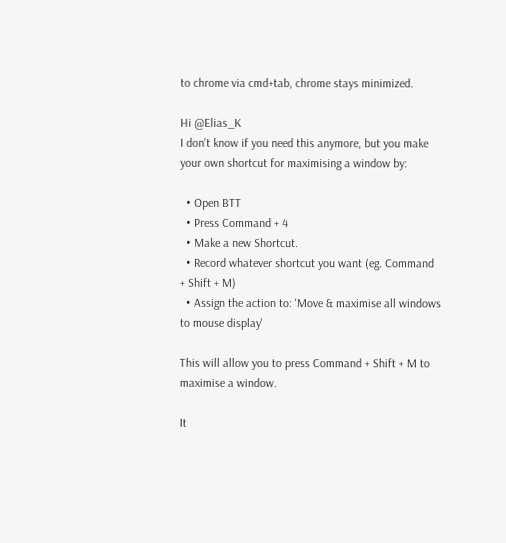to chrome via cmd+tab, chrome stays minimized.

Hi @Elias_K
I don't know if you need this anymore, but you make your own shortcut for maximising a window by:

  • Open BTT
  • Press Command + 4
  • Make a new Shortcut.
  • Record whatever shortcut you want (eg. Command + Shift + M)
  • Assign the action to: 'Move & maximise all windows to mouse display'

This will allow you to press Command + Shift + M to maximise a window.

It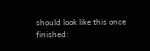should look like this once finished: